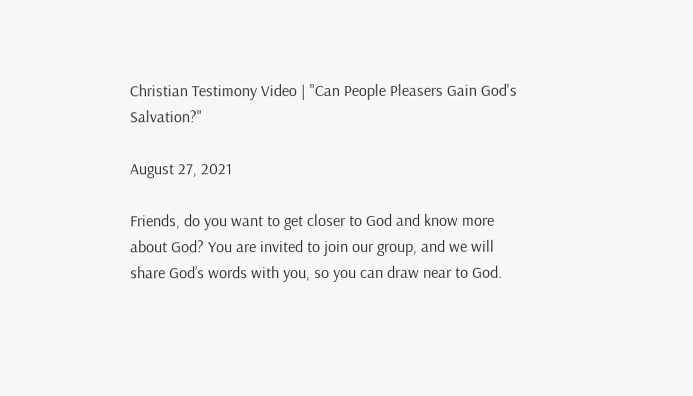Christian Testimony Video | "Can People Pleasers Gain God's Salvation?"

August 27, 2021

Friends, do you want to get closer to God and know more about God? You are invited to join our group, and we will share God’s words with you, so you can draw near to God.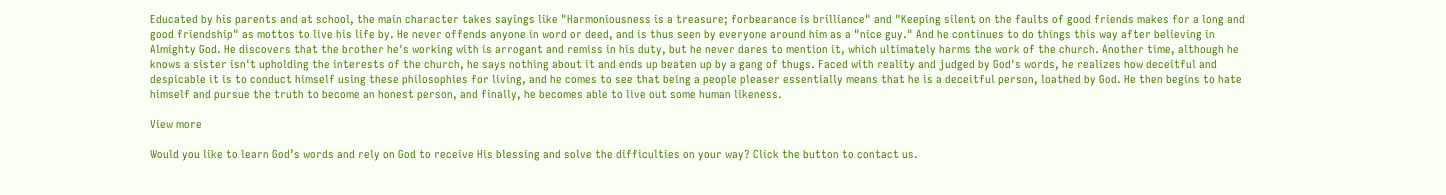Educated by his parents and at school, the main character takes sayings like "Harmoniousness is a treasure; forbearance is brilliance" and "Keeping silent on the faults of good friends makes for a long and good friendship" as mottos to live his life by. He never offends anyone in word or deed, and is thus seen by everyone around him as a "nice guy." And he continues to do things this way after believing in Almighty God. He discovers that the brother he's working with is arrogant and remiss in his duty, but he never dares to mention it, which ultimately harms the work of the church. Another time, although he knows a sister isn't upholding the interests of the church, he says nothing about it and ends up beaten up by a gang of thugs. Faced with reality and judged by God's words, he realizes how deceitful and despicable it is to conduct himself using these philosophies for living, and he comes to see that being a people pleaser essentially means that he is a deceitful person, loathed by God. He then begins to hate himself and pursue the truth to become an honest person, and finally, he becomes able to live out some human likeness.

View more

Would you like to learn God’s words and rely on God to receive His blessing and solve the difficulties on your way? Click the button to contact us.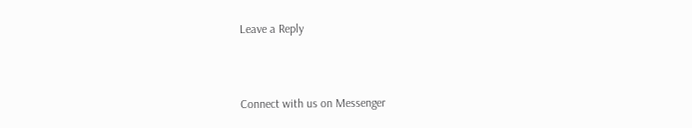Leave a Reply



Connect with us on Messenger